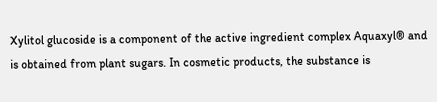Xylitol glucoside is a component of the active ingredient complex Aquaxyl® and is obtained from plant sugars. In cosmetic products, the substance is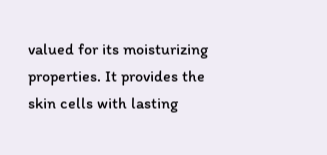valued for its moisturizing properties. It provides the skin cells with lasting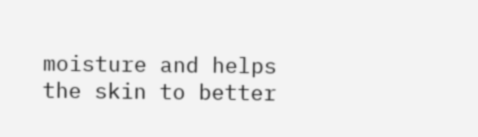moisture and helps the skin to better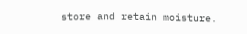store and retain moisture.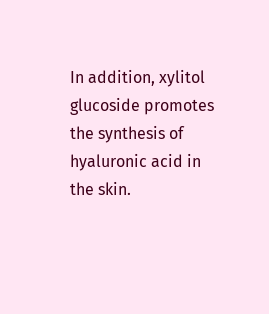In addition, xylitol glucoside promotes the synthesis of hyaluronic acid in the skin.